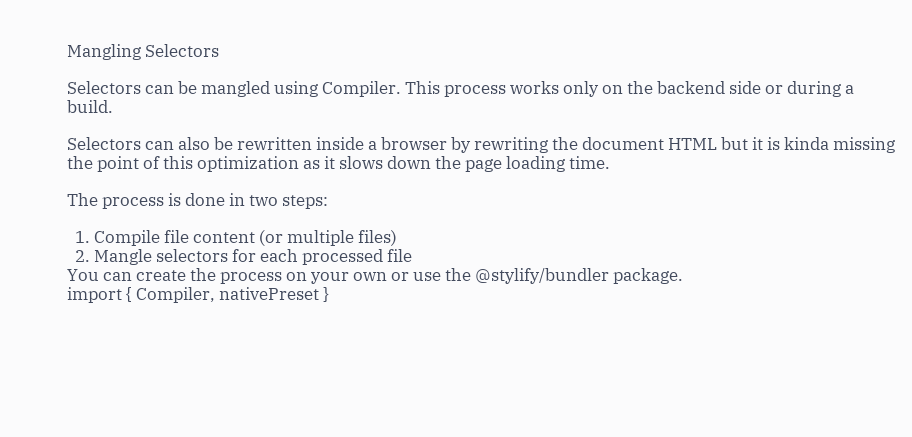Mangling Selectors

Selectors can be mangled using Compiler. This process works only on the backend side or during a build.

Selectors can also be rewritten inside a browser by rewriting the document HTML but it is kinda missing the point of this optimization as it slows down the page loading time.

The process is done in two steps:

  1. Compile file content (or multiple files)
  2. Mangle selectors for each processed file
You can create the process on your own or use the @stylify/bundler package.
import { Compiler, nativePreset }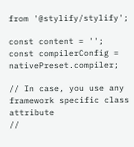from '@stylify/stylify';

const content = '';
const compilerConfig = nativePreset.compiler;

// In case, you use any framework specific class attribute
//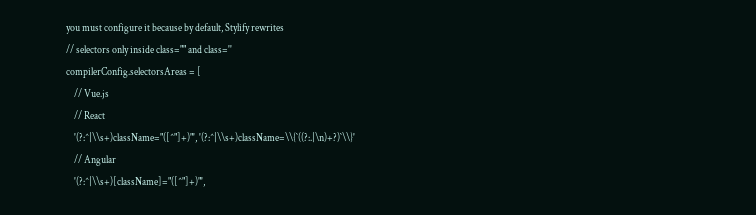you must configure it because by default, Stylify rewrites
// selectors only inside class="" and class=''
compilerConfig.selectorsAreas = [
    // Vue.js
    // React
    '(?:^|\\s+)className="([^"]+)"', '(?:^|\\s+)className=\\{`((?:.|\n)+?)`\\}'
    // Angular
    '(?:^|\\s+)[className]="([^"]+)"',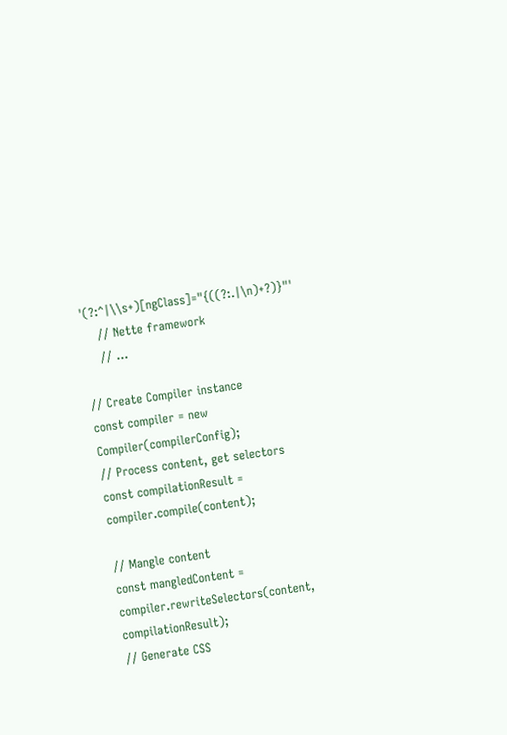'(?:^|\\s+)[ngClass]="{((?:.|\n)+?)}"'
    // Nette framework
    // ...

// Create Compiler instance
const compiler = new Compiler(compilerConfig);
// Process content, get selectors
const compilationResult = compiler.compile(content);

// Mangle content
const mangledContent = compiler.rewriteSelectors(content, compilationResult);
// Generate CSS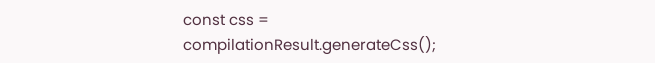const css = compilationResult.generateCss();